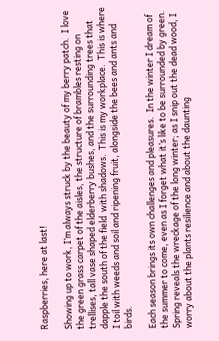Raspberries, here at last!

Showing up to work, I’m always struck by the beauty of my berry patch.  I love the green grass carpet of the aisles, the structure of brambles resting on trellises, tall vase shaped elderberry bushes, and the surrounding trees that dapple the south of the field  with shadows.  This is my workplace.  This is where I toil with weeds and soil and ripening fruit, alongside the bees and ants and birds.

Each season brings its own challenges and pleasures.  In the winter I dream of the summer to come, even as I forget what it’s like to be surrounded by green.  Spring reveals the wreckage of the long winter; as I snip out the dead wood, I worry about the plants resilience and about the daunting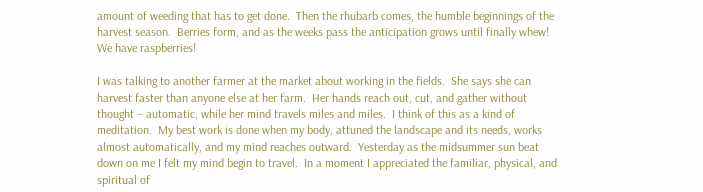amount of weeding that has to get done.  Then the rhubarb comes, the humble beginnings of the harvest season.  Berries form, and as the weeks pass the anticipation grows until finally whew!  We have raspberries!

I was talking to another farmer at the market about working in the fields.  She says she can harvest faster than anyone else at her farm.  Her hands reach out, cut, and gather without thought – automatic, while her mind travels miles and miles.  I think of this as a kind of meditation.  My best work is done when my body, attuned the landscape and its needs, works almost automatically, and my mind reaches outward.  Yesterday as the midsummer sun beat down on me I felt my mind begin to travel.  In a moment I appreciated the familiar, physical, and spiritual of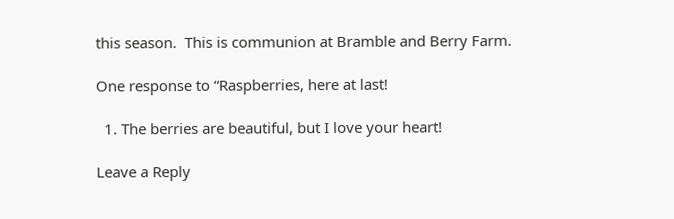this season.  This is communion at Bramble and Berry Farm.

One response to “Raspberries, here at last!

  1. The berries are beautiful, but I love your heart!

Leave a Reply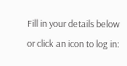Fill in your details below or click an icon to log in: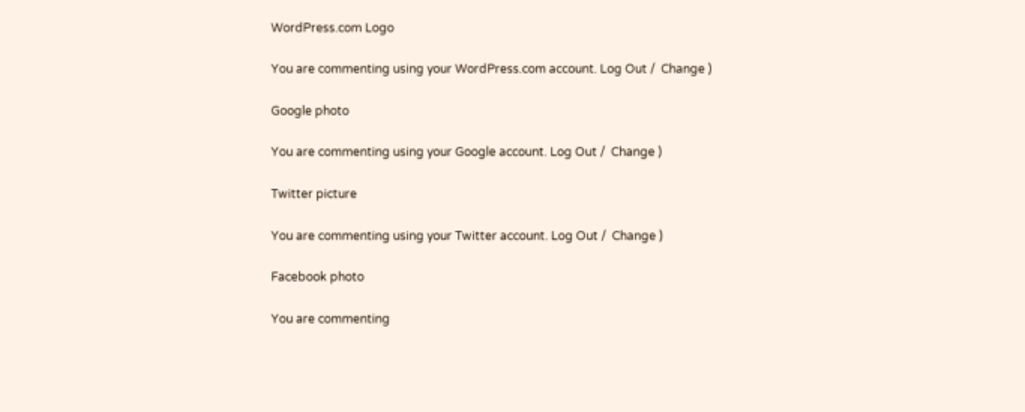WordPress.com Logo

You are commenting using your WordPress.com account. Log Out /  Change )

Google photo

You are commenting using your Google account. Log Out /  Change )

Twitter picture

You are commenting using your Twitter account. Log Out /  Change )

Facebook photo

You are commenting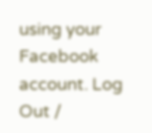using your Facebook account. Log Out /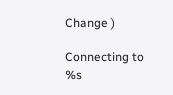Change )

Connecting to %s